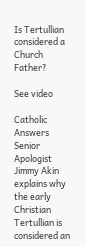Is Tertullian considered a Church Father?

See video

Catholic Answers Senior Apologist Jimmy Akin explains why the early Christian Tertullian is considered an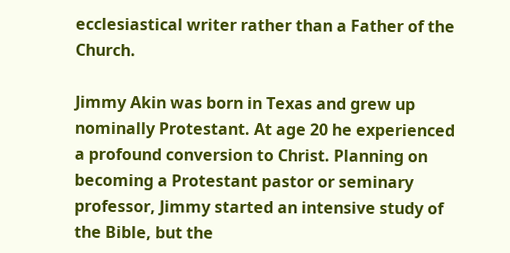ecclesiastical writer rather than a Father of the Church.

Jimmy Akin was born in Texas and grew up nominally Protestant. At age 20 he experienced a profound conversion to Christ. Planning on becoming a Protestant pastor or seminary professor, Jimmy started an intensive study of the Bible, but the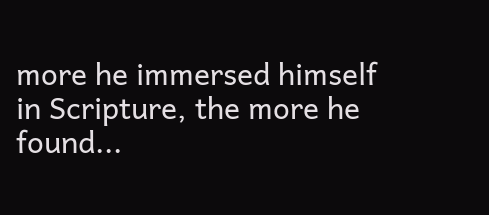more he immersed himself in Scripture, the more he found...